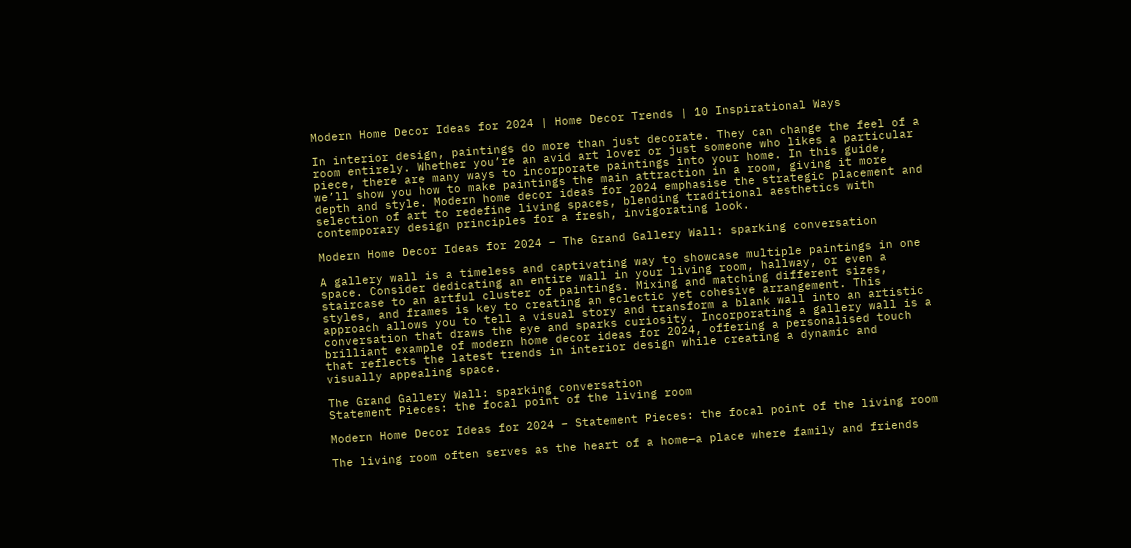Modern Home Decor Ideas for 2024 | Home Decor Trends | 10 Inspirational Ways

In interior design, paintings do more than just decorate. They can change the feel of a room entirely. Whether you’re an avid art lover or just someone who likes a particular piece, there are many ways to incorporate paintings into your home. In this guide, we’ll show you how to make paintings the main attraction in a room, giving it more depth and style. Modern home decor ideas for 2024 emphasise the strategic placement and selection of art to redefine living spaces, blending traditional aesthetics with contemporary design principles for a fresh, invigorating look.

Modern Home Decor Ideas for 2024 – The Grand Gallery Wall: sparking conversation

A gallery wall is a timeless and captivating way to showcase multiple paintings in one space. Consider dedicating an entire wall in your living room, hallway, or even a staircase to an artful cluster of paintings. Mixing and matching different sizes, styles, and frames is key to creating an eclectic yet cohesive arrangement. This approach allows you to tell a visual story and transform a blank wall into an artistic conversation that draws the eye and sparks curiosity. Incorporating a gallery wall is a brilliant example of modern home decor ideas for 2024, offering a personalised touch that reflects the latest trends in interior design while creating a dynamic and visually appealing space.

The Grand Gallery Wall: sparking conversation
Statement Pieces: the focal point of the living room

Modern Home Decor Ideas for 2024 – Statement Pieces: the focal point of the living room

The living room often serves as the heart of a home—a place where family and friends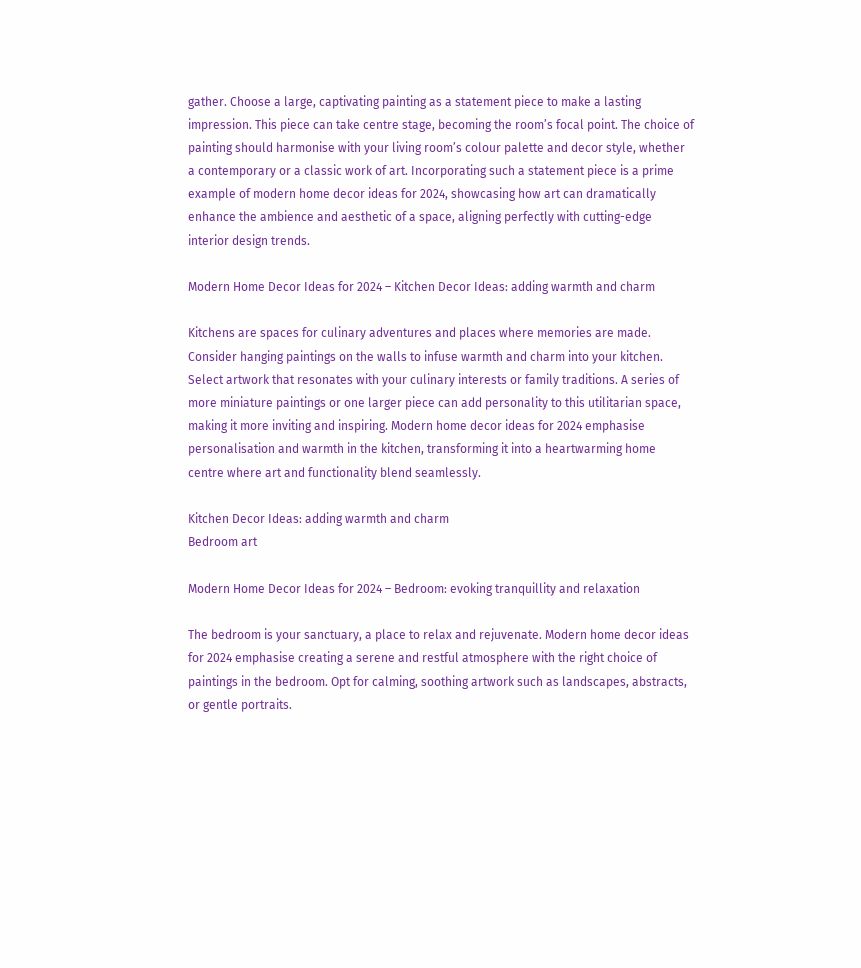gather. Choose a large, captivating painting as a statement piece to make a lasting impression. This piece can take centre stage, becoming the room’s focal point. The choice of painting should harmonise with your living room’s colour palette and decor style, whether a contemporary or a classic work of art. Incorporating such a statement piece is a prime example of modern home decor ideas for 2024, showcasing how art can dramatically enhance the ambience and aesthetic of a space, aligning perfectly with cutting-edge interior design trends.

Modern Home Decor Ideas for 2024 – Kitchen Decor Ideas: adding warmth and charm

Kitchens are spaces for culinary adventures and places where memories are made. Consider hanging paintings on the walls to infuse warmth and charm into your kitchen. Select artwork that resonates with your culinary interests or family traditions. A series of more miniature paintings or one larger piece can add personality to this utilitarian space, making it more inviting and inspiring. Modern home decor ideas for 2024 emphasise personalisation and warmth in the kitchen, transforming it into a heartwarming home centre where art and functionality blend seamlessly.

Kitchen Decor Ideas: adding warmth and charm
Bedroom art

Modern Home Decor Ideas for 2024 – Bedroom: evoking tranquillity and relaxation

The bedroom is your sanctuary, a place to relax and rejuvenate. Modern home decor ideas for 2024 emphasise creating a serene and restful atmosphere with the right choice of paintings in the bedroom. Opt for calming, soothing artwork such as landscapes, abstracts, or gentle portraits.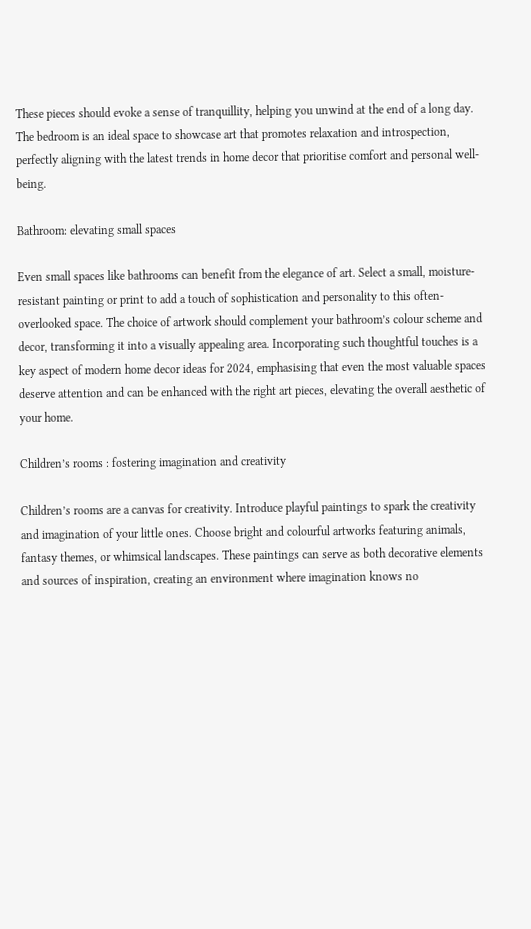These pieces should evoke a sense of tranquillity, helping you unwind at the end of a long day. The bedroom is an ideal space to showcase art that promotes relaxation and introspection, perfectly aligning with the latest trends in home decor that prioritise comfort and personal well-being.

Bathroom: elevating small spaces

Even small spaces like bathrooms can benefit from the elegance of art. Select a small, moisture-resistant painting or print to add a touch of sophistication and personality to this often-overlooked space. The choice of artwork should complement your bathroom’s colour scheme and decor, transforming it into a visually appealing area. Incorporating such thoughtful touches is a key aspect of modern home decor ideas for 2024, emphasising that even the most valuable spaces deserve attention and can be enhanced with the right art pieces, elevating the overall aesthetic of your home.

Children’s rooms : fostering imagination and creativity

Children’s rooms are a canvas for creativity. Introduce playful paintings to spark the creativity and imagination of your little ones. Choose bright and colourful artworks featuring animals, fantasy themes, or whimsical landscapes. These paintings can serve as both decorative elements and sources of inspiration, creating an environment where imagination knows no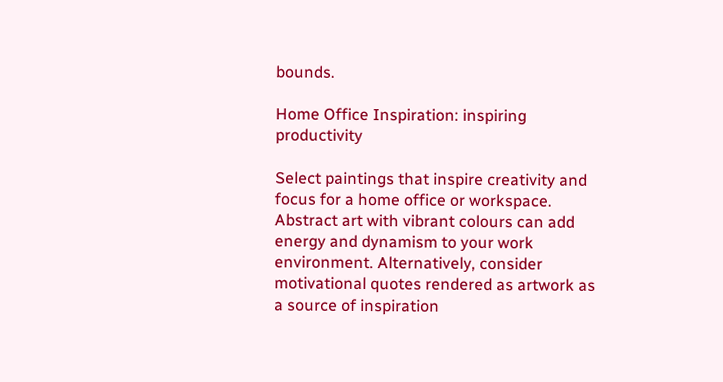bounds.

Home Office Inspiration: inspiring productivity

Select paintings that inspire creativity and focus for a home office or workspace. Abstract art with vibrant colours can add energy and dynamism to your work environment. Alternatively, consider motivational quotes rendered as artwork as a source of inspiration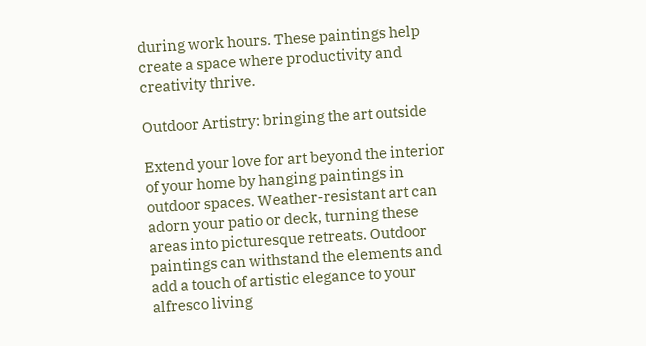during work hours. These paintings help create a space where productivity and creativity thrive.

Outdoor Artistry: bringing the art outside

Extend your love for art beyond the interior of your home by hanging paintings in outdoor spaces. Weather-resistant art can adorn your patio or deck, turning these areas into picturesque retreats. Outdoor paintings can withstand the elements and add a touch of artistic elegance to your alfresco living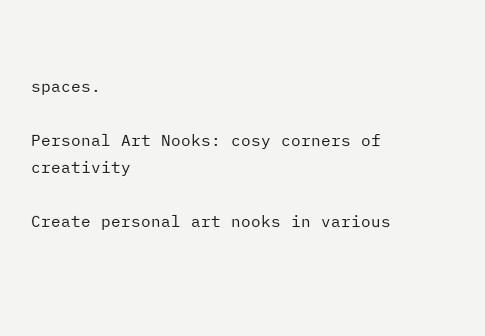spaces.

Personal Art Nooks: cosy corners of creativity

Create personal art nooks in various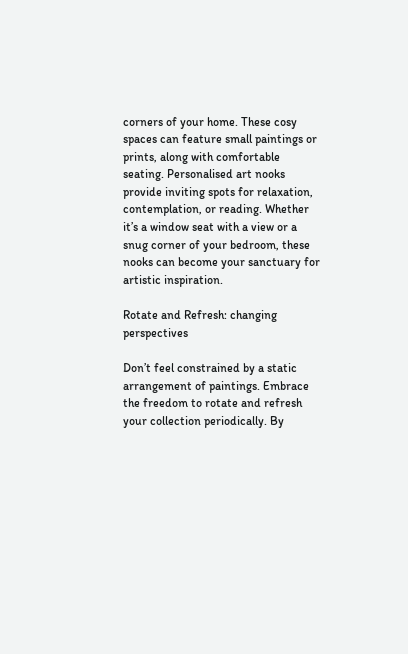corners of your home. These cosy spaces can feature small paintings or prints, along with comfortable seating. Personalised art nooks provide inviting spots for relaxation, contemplation, or reading. Whether it’s a window seat with a view or a snug corner of your bedroom, these nooks can become your sanctuary for artistic inspiration.

Rotate and Refresh: changing perspectives

Don’t feel constrained by a static arrangement of paintings. Embrace the freedom to rotate and refresh your collection periodically. By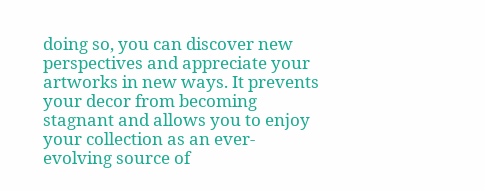doing so, you can discover new perspectives and appreciate your artworks in new ways. It prevents your decor from becoming stagnant and allows you to enjoy your collection as an ever-evolving source of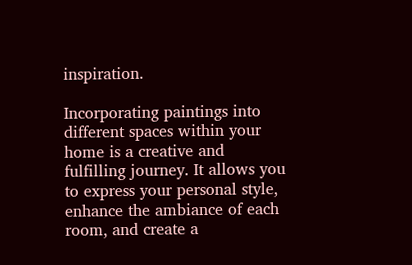inspiration.

Incorporating paintings into different spaces within your home is a creative and fulfilling journey. It allows you to express your personal style, enhance the ambiance of each room, and create a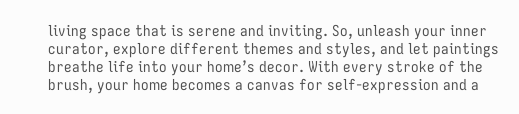living space that is serene and inviting. So, unleash your inner curator, explore different themes and styles, and let paintings breathe life into your home’s decor. With every stroke of the brush, your home becomes a canvas for self-expression and a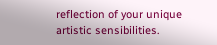reflection of your unique artistic sensibilities.